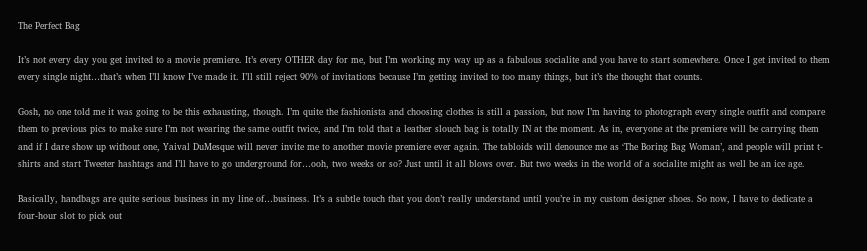The Perfect Bag

It’s not every day you get invited to a movie premiere. It’s every OTHER day for me, but I’m working my way up as a fabulous socialite and you have to start somewhere. Once I get invited to them every single night…that’s when I’ll know I’ve made it. I’ll still reject 90% of invitations because I’m getting invited to too many things, but it’s the thought that counts.

Gosh, no one told me it was going to be this exhausting, though. I’m quite the fashionista and choosing clothes is still a passion, but now I’m having to photograph every single outfit and compare them to previous pics to make sure I’m not wearing the same outfit twice, and I’m told that a leather slouch bag is totally IN at the moment. As in, everyone at the premiere will be carrying them and if I dare show up without one, Yaival DuMesque will never invite me to another movie premiere ever again. The tabloids will denounce me as ‘The Boring Bag Woman’, and people will print t-shirts and start Tweeter hashtags and I’ll have to go underground for…ooh, two weeks or so? Just until it all blows over. But two weeks in the world of a socialite might as well be an ice age.

Basically, handbags are quite serious business in my line of…business. It’s a subtle touch that you don’t really understand until you’re in my custom designer shoes. So now, I have to dedicate a four-hour slot to pick out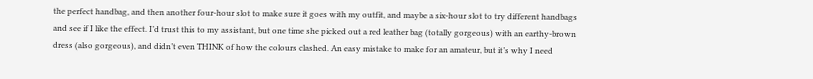the perfect handbag, and then another four-hour slot to make sure it goes with my outfit, and maybe a six-hour slot to try different handbags and see if I like the effect. I’d trust this to my assistant, but one time she picked out a red leather bag (totally gorgeous) with an earthy-brown dress (also gorgeous), and didn’t even THINK of how the colours clashed. An easy mistake to make for an amateur, but it’s why I need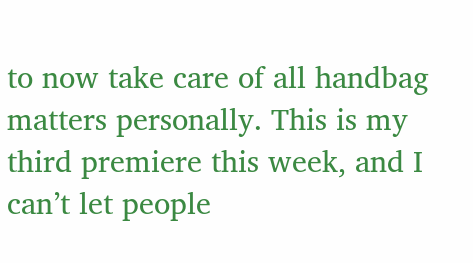to now take care of all handbag matters personally. This is my third premiere this week, and I can’t let people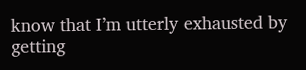know that I’m utterly exhausted by getting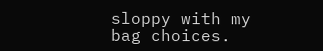sloppy with my bag choices.